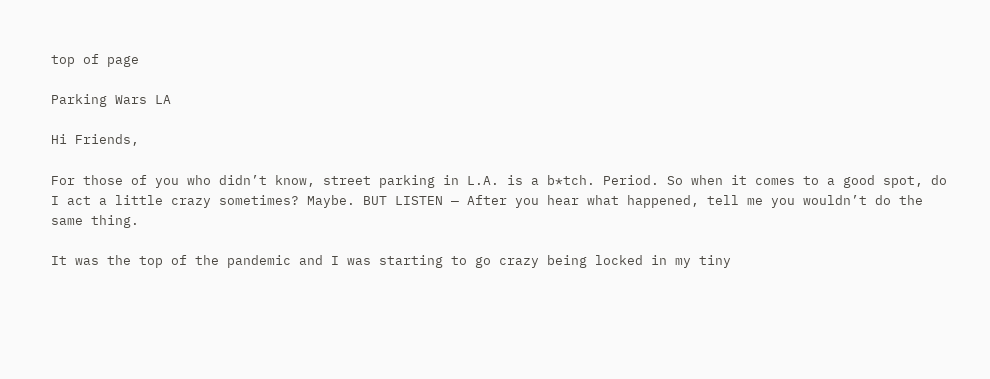top of page

Parking Wars LA

Hi Friends,

For those of you who didn’t know, street parking in L.A. is a b*tch. Period. So when it comes to a good spot, do I act a little crazy sometimes? Maybe. BUT LISTEN — After you hear what happened, tell me you wouldn’t do the same thing.

It was the top of the pandemic and I was starting to go crazy being locked in my tiny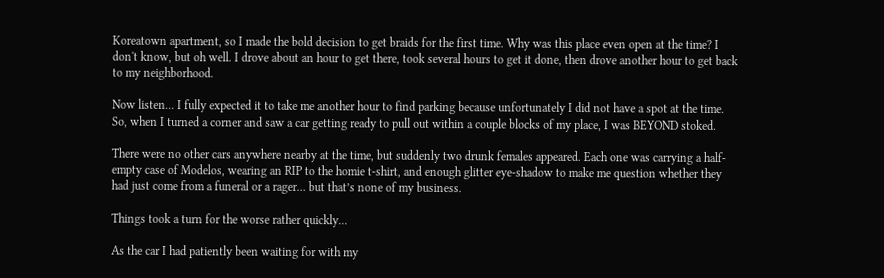Koreatown apartment, so I made the bold decision to get braids for the first time. Why was this place even open at the time? I don't know, but oh well. I drove about an hour to get there, took several hours to get it done, then drove another hour to get back to my neighborhood.

Now listen... I fully expected it to take me another hour to find parking because unfortunately I did not have a spot at the time. So, when I turned a corner and saw a car getting ready to pull out within a couple blocks of my place, I was BEYOND stoked.

There were no other cars anywhere nearby at the time, but suddenly two drunk females appeared. Each one was carrying a half-empty case of Modelos, wearing an RIP to the homie t-shirt, and enough glitter eye-shadow to make me question whether they had just come from a funeral or a rager… but that’s none of my business.

Things took a turn for the worse rather quickly...

As the car I had patiently been waiting for with my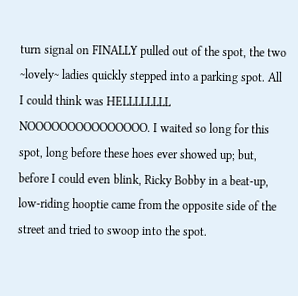turn signal on FINALLY pulled out of the spot, the two ~lovely~ ladies quickly stepped into a parking spot. All I could think was HELLLLLLLL NOOOOOOOOOOOOOOO. I waited so long for this spot, long before these hoes ever showed up; but, before I could even blink, Ricky Bobby in a beat-up, low-riding hooptie came from the opposite side of the street and tried to swoop into the spot.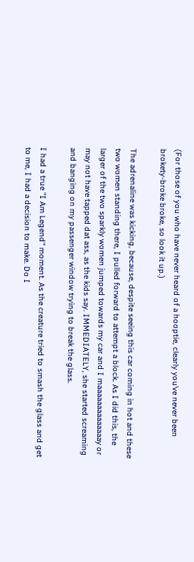(For those of you who have never heard of a hooptie, clearly you’ve never been brokety-broke broke, so look it up.)

The adrenaline was kicking, because, despite seeing this car coming in hot and these two women standing there, I pulled forward to attempt a block. As I did this, the larger of the two sparkly women jumped towards my car and I maaaaaaaaaaaaaay or may not have tapped dat ass, as the kids say. IMMEDIATELY, she started screaming and banging on my passenger window trying to break the glass.

I had a true "I Am Legend" moment. As the creature tried to smash the glass and get to me, I had a decision to make. Do I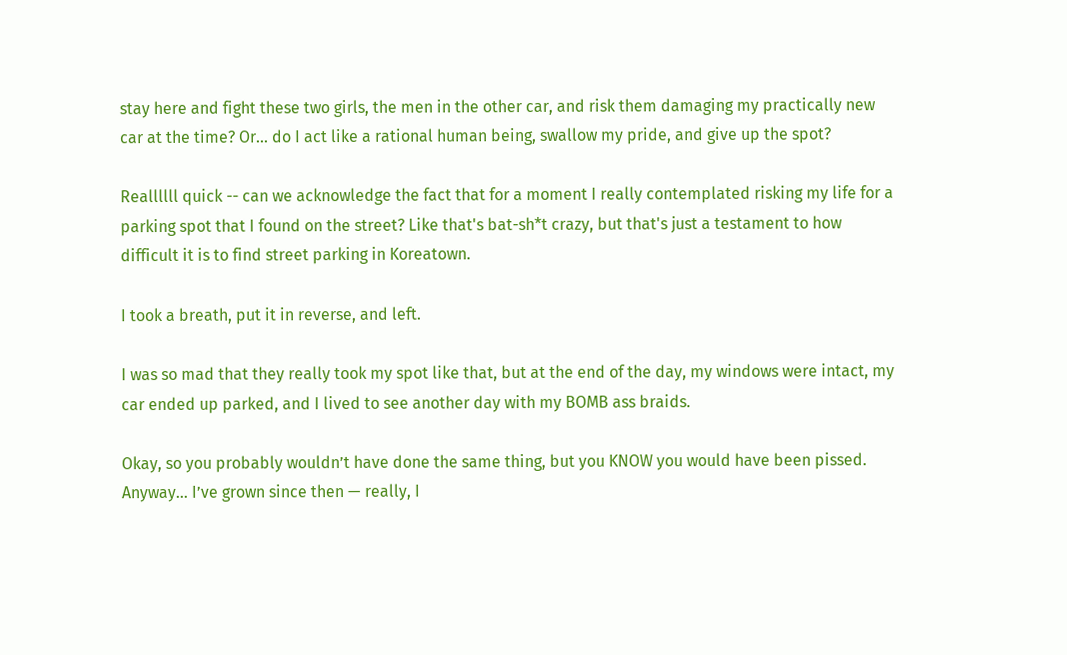stay here and fight these two girls, the men in the other car, and risk them damaging my practically new car at the time? Or... do I act like a rational human being, swallow my pride, and give up the spot?

Reallllll quick -- can we acknowledge the fact that for a moment I really contemplated risking my life for a parking spot that I found on the street? Like that's bat-sh*t crazy, but that's just a testament to how difficult it is to find street parking in Koreatown.

I took a breath, put it in reverse, and left.

I was so mad that they really took my spot like that, but at the end of the day, my windows were intact, my car ended up parked, and I lived to see another day with my BOMB ass braids.

Okay, so you probably wouldn’t have done the same thing, but you KNOW you would have been pissed. Anyway… I’ve grown since then — really, I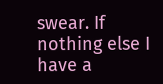swear. If nothing else I have a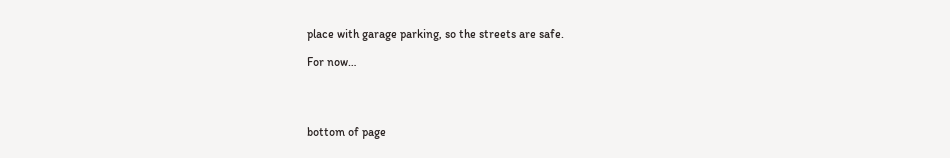place with garage parking, so the streets are safe.

For now…




bottom of page